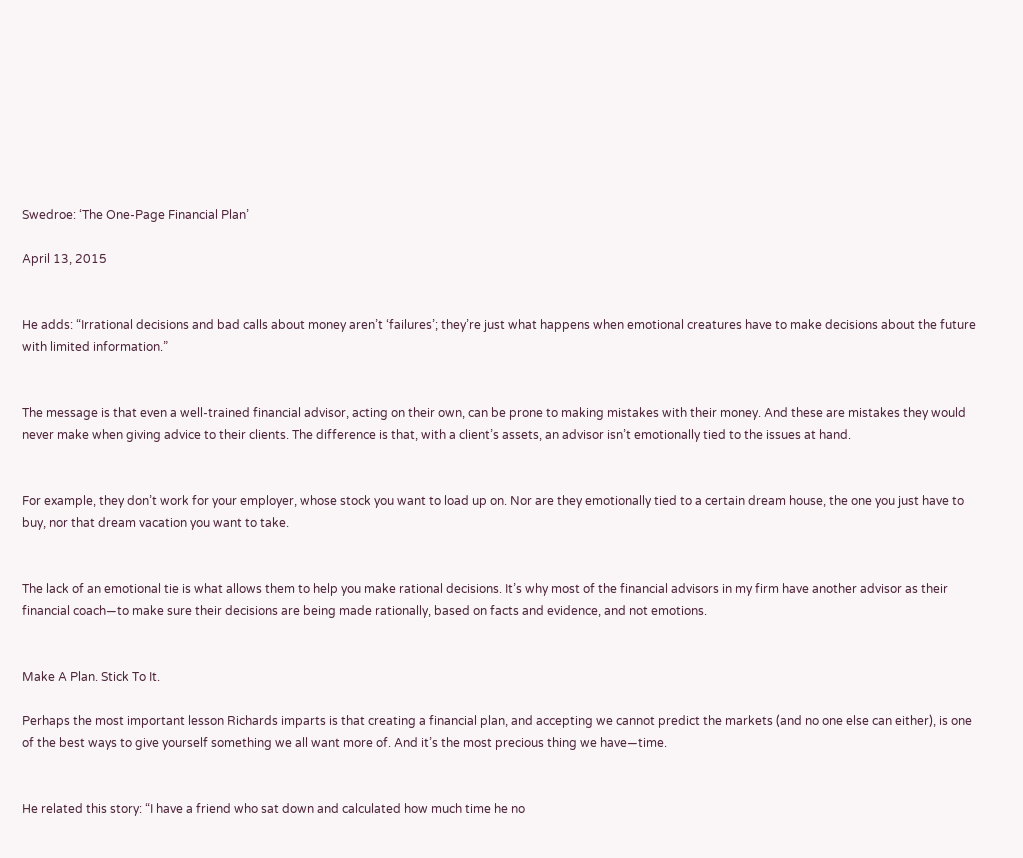Swedroe: ‘The One-Page Financial Plan’

April 13, 2015


He adds: “Irrational decisions and bad calls about money aren’t ‘failures’; they’re just what happens when emotional creatures have to make decisions about the future with limited information.”


The message is that even a well-trained financial advisor, acting on their own, can be prone to making mistakes with their money. And these are mistakes they would never make when giving advice to their clients. The difference is that, with a client’s assets, an advisor isn’t emotionally tied to the issues at hand.


For example, they don’t work for your employer, whose stock you want to load up on. Nor are they emotionally tied to a certain dream house, the one you just have to buy, nor that dream vacation you want to take.


The lack of an emotional tie is what allows them to help you make rational decisions. It’s why most of the financial advisors in my firm have another advisor as their financial coach—to make sure their decisions are being made rationally, based on facts and evidence, and not emotions.


Make A Plan. Stick To It.

Perhaps the most important lesson Richards imparts is that creating a financial plan, and accepting we cannot predict the markets (and no one else can either), is one of the best ways to give yourself something we all want more of. And it’s the most precious thing we have—time.


He related this story: “I have a friend who sat down and calculated how much time he no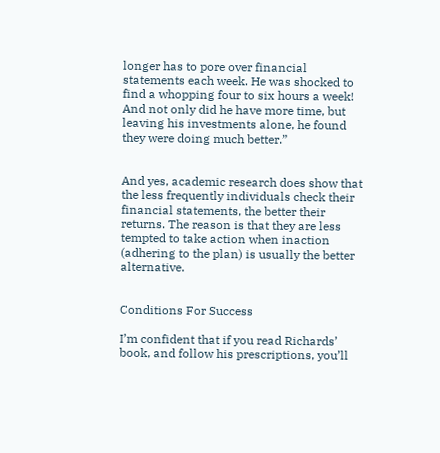longer has to pore over financial statements each week. He was shocked to find a whopping four to six hours a week! And not only did he have more time, but leaving his investments alone, he found they were doing much better.”


And yes, academic research does show that the less frequently individuals check their financial statements, the better their returns. The reason is that they are less tempted to take action when inaction (adhering to the plan) is usually the better alternative.


Conditions For Success

I’m confident that if you read Richards’ book, and follow his prescriptions, you’ll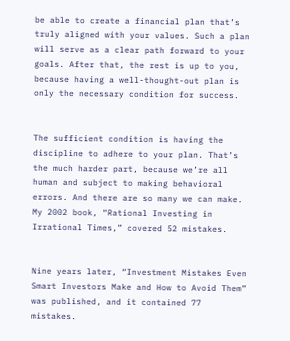be able to create a financial plan that’s truly aligned with your values. Such a plan will serve as a clear path forward to your goals. After that, the rest is up to you, because having a well-thought-out plan is only the necessary condition for success.


The sufficient condition is having the discipline to adhere to your plan. That’s the much harder part, because we’re all human and subject to making behavioral errors. And there are so many we can make. My 2002 book, “Rational Investing in Irrational Times,” covered 52 mistakes.


Nine years later, “Investment Mistakes Even Smart Investors Make and How to Avoid Them” was published, and it contained 77 mistakes.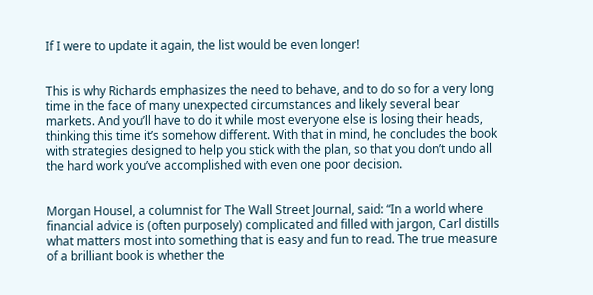If I were to update it again, the list would be even longer!


This is why Richards emphasizes the need to behave, and to do so for a very long time in the face of many unexpected circumstances and likely several bear markets. And you’ll have to do it while most everyone else is losing their heads, thinking this time it’s somehow different. With that in mind, he concludes the book with strategies designed to help you stick with the plan, so that you don’t undo all the hard work you’ve accomplished with even one poor decision.


Morgan Housel, a columnist for The Wall Street Journal, said: “In a world where financial advice is (often purposely) complicated and filled with jargon, Carl distills what matters most into something that is easy and fun to read. The true measure of a brilliant book is whether the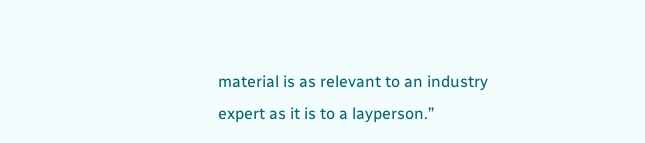material is as relevant to an industry expert as it is to a layperson.”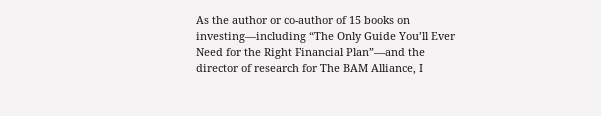As the author or co-author of 15 books on investing—including “The Only Guide You’ll Ever Need for the Right Financial Plan”—and the director of research for The BAM Alliance, I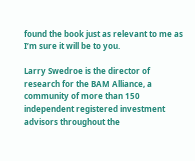found the book just as relevant to me as I’m sure it will be to you.

Larry Swedroe is the director of research for the BAM Alliance, a community of more than 150 independent registered investment advisors throughout the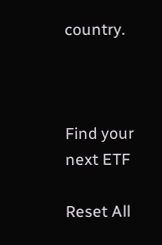country.



Find your next ETF

Reset All